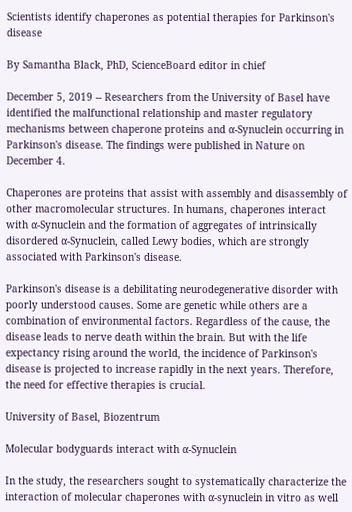Scientists identify chaperones as potential therapies for Parkinson's disease

By Samantha Black, PhD, ScienceBoard editor in chief

December 5, 2019 -- Researchers from the University of Basel have identified the malfunctional relationship and master regulatory mechanisms between chaperone proteins and α-Synuclein occurring in Parkinson's disease. The findings were published in Nature on December 4.

Chaperones are proteins that assist with assembly and disassembly of other macromolecular structures. In humans, chaperones interact with α-Synuclein and the formation of aggregates of intrinsically disordered α-Synuclein, called Lewy bodies, which are strongly associated with Parkinson's disease.

Parkinson's disease is a debilitating neurodegenerative disorder with poorly understood causes. Some are genetic while others are a combination of environmental factors. Regardless of the cause, the disease leads to nerve death within the brain. But with the life expectancy rising around the world, the incidence of Parkinson's disease is projected to increase rapidly in the next years. Therefore, the need for effective therapies is crucial.

University of Basel, Biozentrum

Molecular bodyguards interact with α-Synuclein

In the study, the researchers sought to systematically characterize the interaction of molecular chaperones with α-synuclein in vitro as well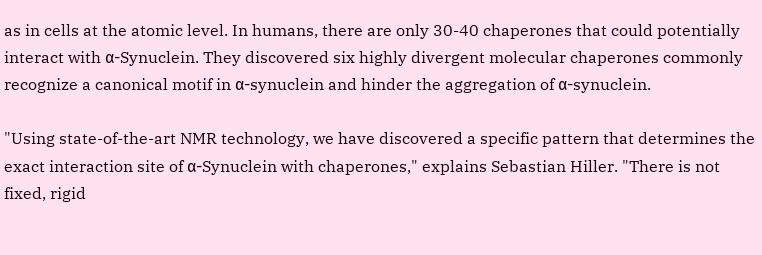as in cells at the atomic level. In humans, there are only 30-40 chaperones that could potentially interact with α-Synuclein. They discovered six highly divergent molecular chaperones commonly recognize a canonical motif in α-synuclein and hinder the aggregation of α-synuclein.

"Using state-of-the-art NMR technology, we have discovered a specific pattern that determines the exact interaction site of α-Synuclein with chaperones," explains Sebastian Hiller. "There is not fixed, rigid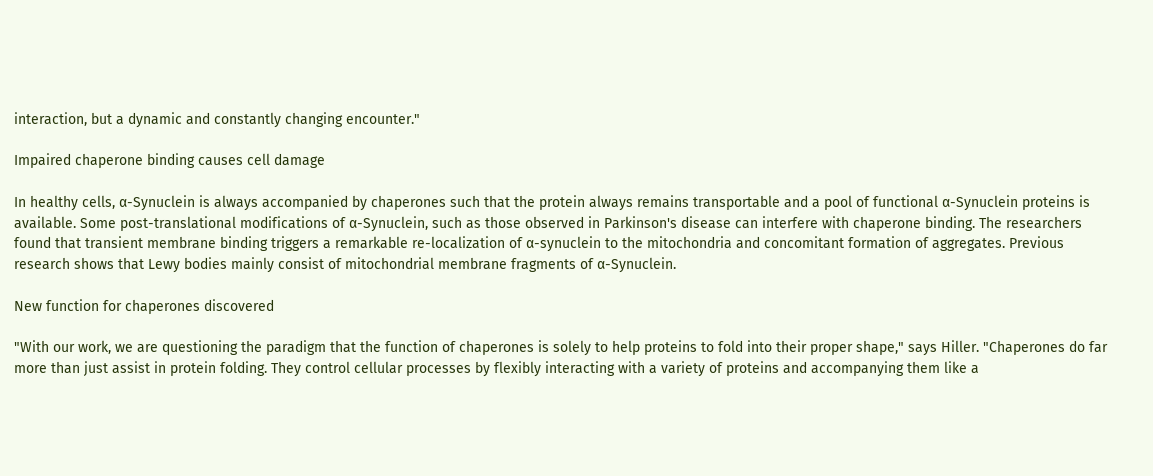interaction, but a dynamic and constantly changing encounter."

Impaired chaperone binding causes cell damage

In healthy cells, α-Synuclein is always accompanied by chaperones such that the protein always remains transportable and a pool of functional α-Synuclein proteins is available. Some post-translational modifications of α-Synuclein, such as those observed in Parkinson's disease can interfere with chaperone binding. The researchers found that transient membrane binding triggers a remarkable re-localization of α-synuclein to the mitochondria and concomitant formation of aggregates. Previous research shows that Lewy bodies mainly consist of mitochondrial membrane fragments of α-Synuclein.

New function for chaperones discovered

"With our work, we are questioning the paradigm that the function of chaperones is solely to help proteins to fold into their proper shape," says Hiller. "Chaperones do far more than just assist in protein folding. They control cellular processes by flexibly interacting with a variety of proteins and accompanying them like a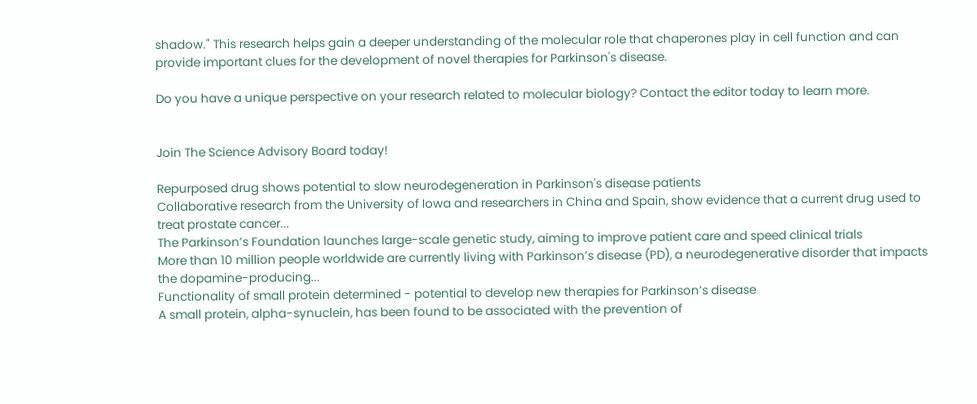shadow." This research helps gain a deeper understanding of the molecular role that chaperones play in cell function and can provide important clues for the development of novel therapies for Parkinson's disease.

Do you have a unique perspective on your research related to molecular biology? Contact the editor today to learn more.


Join The Science Advisory Board today!

Repurposed drug shows potential to slow neurodegeneration in Parkinson's disease patients
Collaborative research from the University of Iowa and researchers in China and Spain, show evidence that a current drug used to treat prostate cancer...
The Parkinson’s Foundation launches large-scale genetic study, aiming to improve patient care and speed clinical trials
More than 10 million people worldwide are currently living with Parkinson’s disease (PD), a neurodegenerative disorder that impacts the dopamine-producing...
Functionality of small protein determined - potential to develop new therapies for Parkinson’s disease
A small protein, alpha-synuclein, has been found to be associated with the prevention of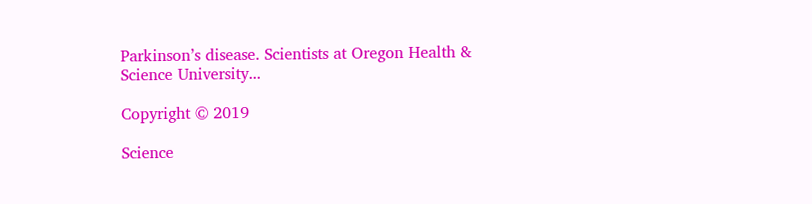Parkinson’s disease. Scientists at Oregon Health & Science University...

Copyright © 2019

Science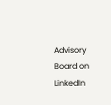Advisory Board on LinkedIn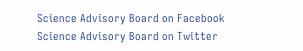Science Advisory Board on Facebook
Science Advisory Board on Twitter